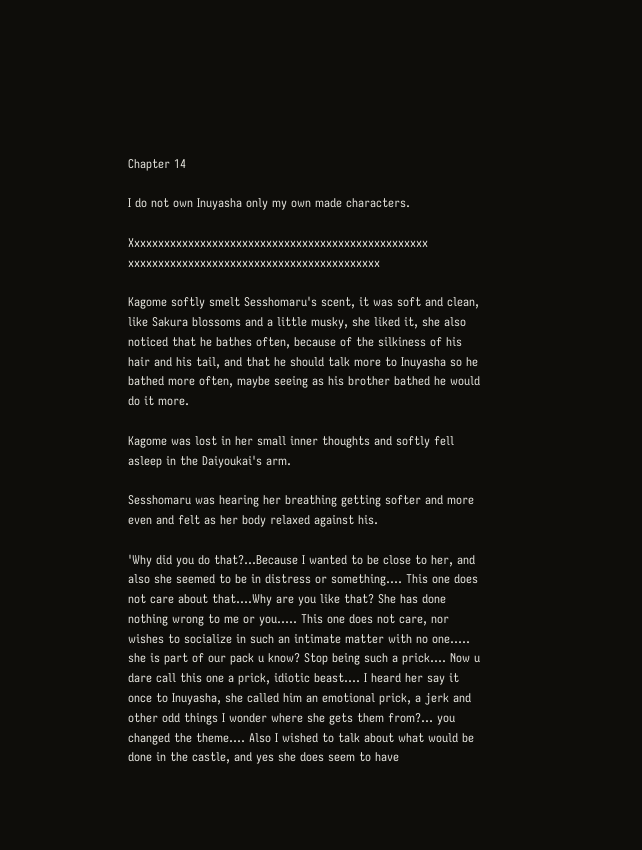Chapter 14

I do not own Inuyasha only my own made characters.

Xxxxxxxxxxxxxxxxxxxxxxxxxxxxxxxxxxxxxxxxxxxxxxxxxx xxxxxxxxxxxxxxxxxxxxxxxxxxxxxxxxxxxxxxxxxx

Kagome softly smelt Sesshomaru's scent, it was soft and clean, like Sakura blossoms and a little musky, she liked it, she also noticed that he bathes often, because of the silkiness of his hair and his tail, and that he should talk more to Inuyasha so he bathed more often, maybe seeing as his brother bathed he would do it more.

Kagome was lost in her small inner thoughts and softly fell asleep in the Daiyoukai's arm.

Sesshomaru was hearing her breathing getting softer and more even and felt as her body relaxed against his.

'Why did you do that?...Because I wanted to be close to her, and also she seemed to be in distress or something…. This one does not care about that….Why are you like that? She has done nothing wrong to me or you….. This one does not care, nor wishes to socialize in such an intimate matter with no one….. she is part of our pack u know? Stop being such a prick…. Now u dare call this one a prick, idiotic beast…. I heard her say it once to Inuyasha, she called him an emotional prick, a jerk and other odd things I wonder where she gets them from?... you changed the theme…. Also I wished to talk about what would be done in the castle, and yes she does seem to have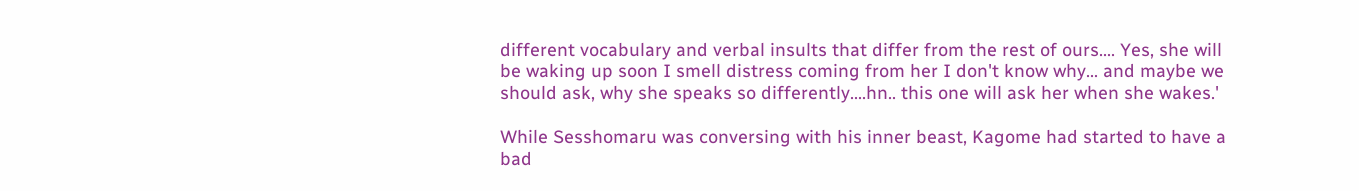different vocabulary and verbal insults that differ from the rest of ours…. Yes, she will be waking up soon I smell distress coming from her I don't know why… and maybe we should ask, why she speaks so differently….hn.. this one will ask her when she wakes.'

While Sesshomaru was conversing with his inner beast, Kagome had started to have a bad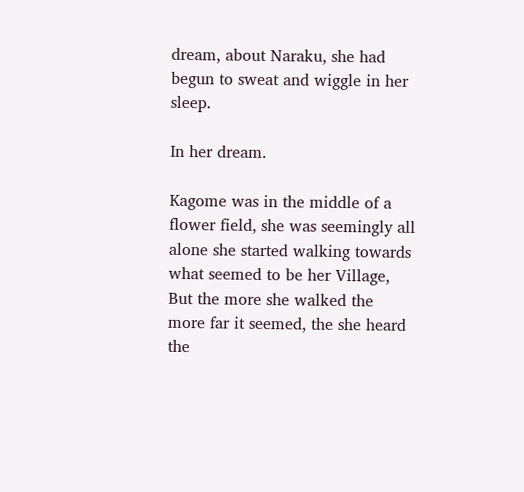dream, about Naraku, she had begun to sweat and wiggle in her sleep.

In her dream.

Kagome was in the middle of a flower field, she was seemingly all alone she started walking towards what seemed to be her Village, But the more she walked the more far it seemed, the she heard the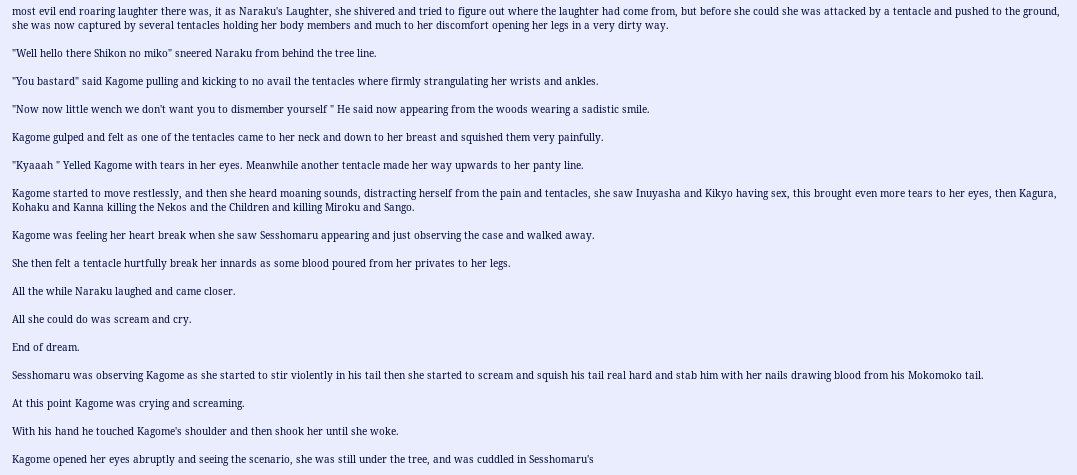most evil end roaring laughter there was, it as Naraku's Laughter, she shivered and tried to figure out where the laughter had come from, but before she could she was attacked by a tentacle and pushed to the ground, she was now captured by several tentacles holding her body members and much to her discomfort opening her legs in a very dirty way.

"Well hello there Shikon no miko" sneered Naraku from behind the tree line.

"You bastard" said Kagome pulling and kicking to no avail the tentacles where firmly strangulating her wrists and ankles.

"Now now little wench we don't want you to dismember yourself " He said now appearing from the woods wearing a sadistic smile.

Kagome gulped and felt as one of the tentacles came to her neck and down to her breast and squished them very painfully.

"Kyaaah " Yelled Kagome with tears in her eyes. Meanwhile another tentacle made her way upwards to her panty line.

Kagome started to move restlessly, and then she heard moaning sounds, distracting herself from the pain and tentacles, she saw Inuyasha and Kikyo having sex, this brought even more tears to her eyes, then Kagura, Kohaku and Kanna killing the Nekos and the Children and killing Miroku and Sango.

Kagome was feeling her heart break when she saw Sesshomaru appearing and just observing the case and walked away.

She then felt a tentacle hurtfully break her innards as some blood poured from her privates to her legs.

All the while Naraku laughed and came closer.

All she could do was scream and cry.

End of dream.

Sesshomaru was observing Kagome as she started to stir violently in his tail then she started to scream and squish his tail real hard and stab him with her nails drawing blood from his Mokomoko tail.

At this point Kagome was crying and screaming.

With his hand he touched Kagome's shoulder and then shook her until she woke.

Kagome opened her eyes abruptly and seeing the scenario, she was still under the tree, and was cuddled in Sesshomaru's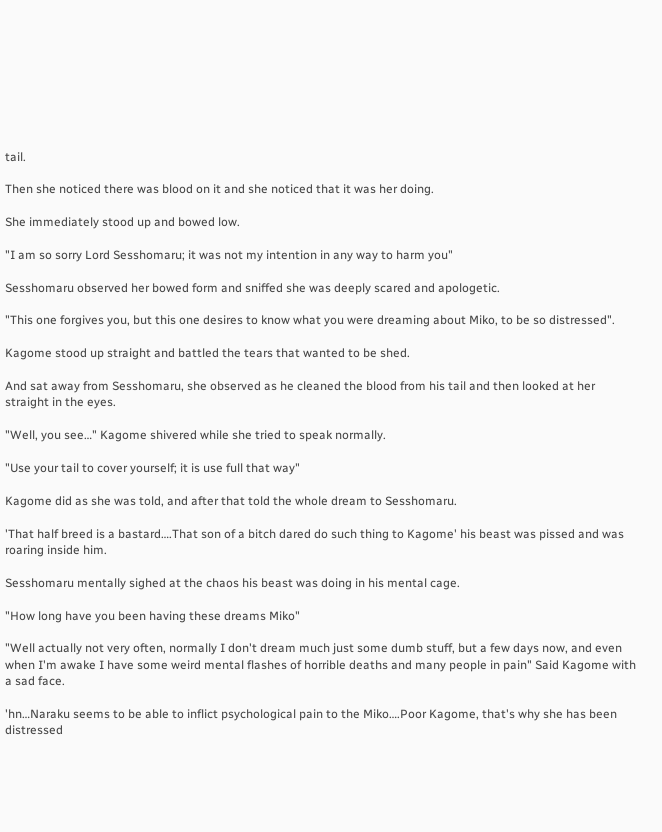tail.

Then she noticed there was blood on it and she noticed that it was her doing.

She immediately stood up and bowed low.

"I am so sorry Lord Sesshomaru; it was not my intention in any way to harm you"

Sesshomaru observed her bowed form and sniffed she was deeply scared and apologetic.

"This one forgives you, but this one desires to know what you were dreaming about Miko, to be so distressed".

Kagome stood up straight and battled the tears that wanted to be shed.

And sat away from Sesshomaru, she observed as he cleaned the blood from his tail and then looked at her straight in the eyes.

"Well, you see…" Kagome shivered while she tried to speak normally.

"Use your tail to cover yourself; it is use full that way"

Kagome did as she was told, and after that told the whole dream to Sesshomaru.

'That half breed is a bastard….That son of a bitch dared do such thing to Kagome' his beast was pissed and was roaring inside him.

Sesshomaru mentally sighed at the chaos his beast was doing in his mental cage.

"How long have you been having these dreams Miko"

"Well actually not very often, normally I don't dream much just some dumb stuff, but a few days now, and even when I'm awake I have some weird mental flashes of horrible deaths and many people in pain" Said Kagome with a sad face.

'hn…Naraku seems to be able to inflict psychological pain to the Miko….Poor Kagome, that's why she has been distressed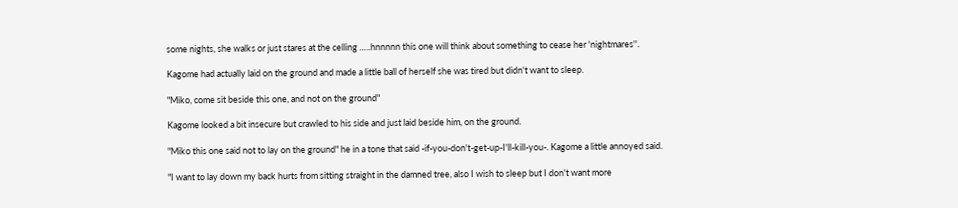some nights, she walks or just stares at the celling …..hnnnnn this one will think about something to cease her 'nightmares''.

Kagome had actually laid on the ground and made a little ball of herself she was tired but didn't want to sleep.

"Miko, come sit beside this one, and not on the ground"

Kagome looked a bit insecure but crawled to his side and just laid beside him, on the ground.

"Miko this one said not to lay on the ground" he in a tone that said -if-you-don't-get-up-I'll-kill-you-. Kagome a little annoyed said.

"I want to lay down my back hurts from sitting straight in the damned tree, also I wish to sleep but I don't want more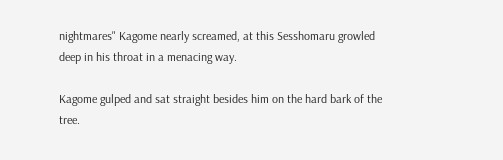nightmares" Kagome nearly screamed, at this Sesshomaru growled deep in his throat in a menacing way.

Kagome gulped and sat straight besides him on the hard bark of the tree.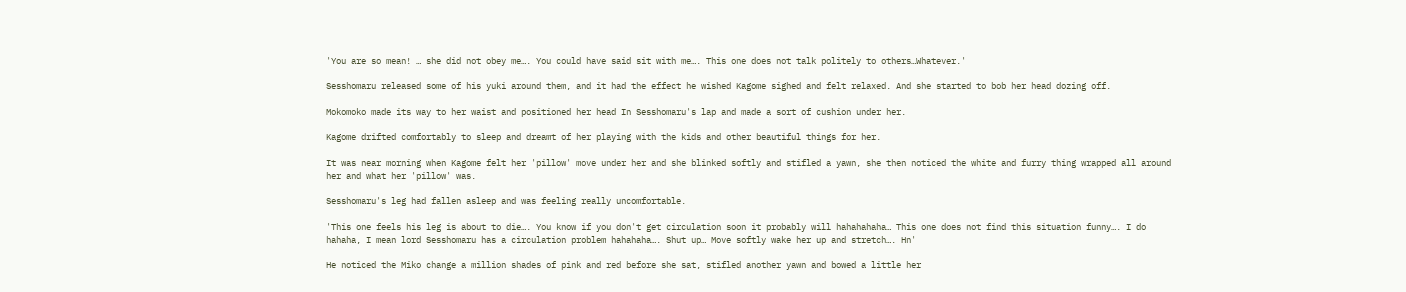'You are so mean! … she did not obey me…. You could have said sit with me…. This one does not talk politely to others…Whatever.'

Sesshomaru released some of his yuki around them, and it had the effect he wished Kagome sighed and felt relaxed. And she started to bob her head dozing off.

Mokomoko made its way to her waist and positioned her head In Sesshomaru's lap and made a sort of cushion under her.

Kagome drifted comfortably to sleep and dreamt of her playing with the kids and other beautiful things for her.

It was near morning when Kagome felt her 'pillow' move under her and she blinked softly and stifled a yawn, she then noticed the white and furry thing wrapped all around her and what her 'pillow' was.

Sesshomaru's leg had fallen asleep and was feeling really uncomfortable.

'This one feels his leg is about to die…. You know if you don't get circulation soon it probably will hahahahaha… This one does not find this situation funny…. I do hahaha, I mean lord Sesshomaru has a circulation problem hahahaha…. Shut up… Move softly wake her up and stretch…. Hn'

He noticed the Miko change a million shades of pink and red before she sat, stifled another yawn and bowed a little her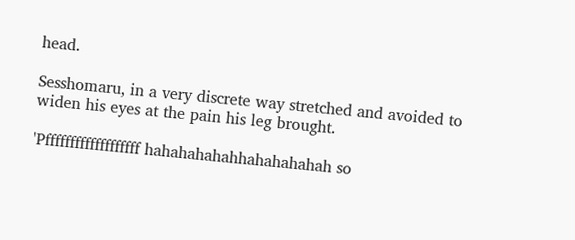head.

Sesshomaru, in a very discrete way stretched and avoided to widen his eyes at the pain his leg brought.

'Pfffffffffffffffffff hahahahahahhahahahahah so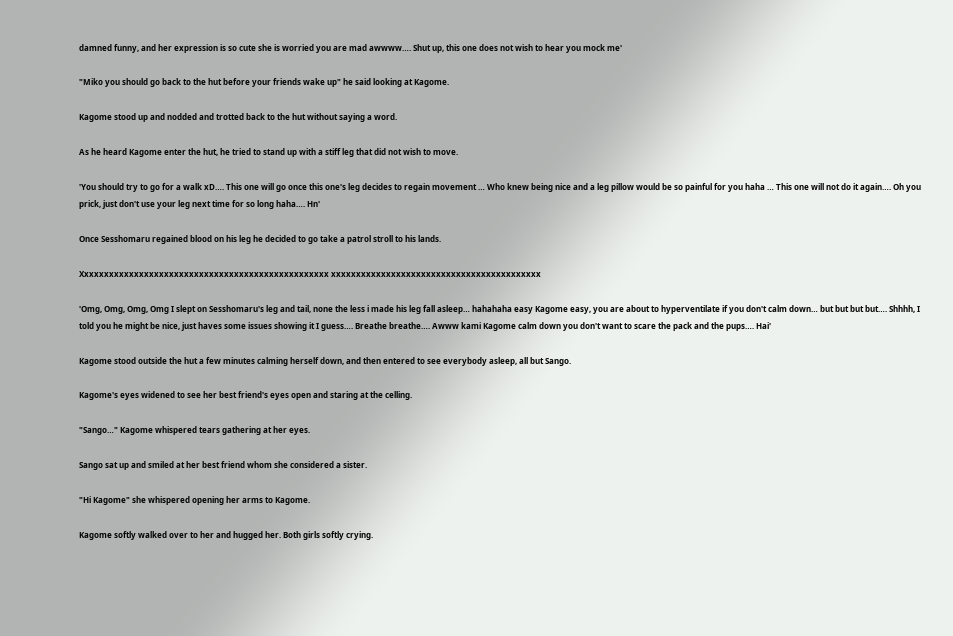damned funny, and her expression is so cute she is worried you are mad awwww…. Shut up, this one does not wish to hear you mock me'

"Miko you should go back to the hut before your friends wake up" he said looking at Kagome.

Kagome stood up and nodded and trotted back to the hut without saying a word.

As he heard Kagome enter the hut, he tried to stand up with a stiff leg that did not wish to move.

'You should try to go for a walk xD…. This one will go once this one's leg decides to regain movement … Who knew being nice and a leg pillow would be so painful for you haha … This one will not do it again…. Oh you prick, just don't use your leg next time for so long haha…. Hn'

Once Sesshomaru regained blood on his leg he decided to go take a patrol stroll to his lands.

Xxxxxxxxxxxxxxxxxxxxxxxxxxxxxxxxxxxxxxxxxxxxxxxxxx xxxxxxxxxxxxxxxxxxxxxxxxxxxxxxxxxxxxxxxxxx

'Omg, Omg, Omg, Omg I slept on Sesshomaru's leg and tail, none the less i made his leg fall asleep… hahahaha easy Kagome easy, you are about to hyperventilate if you don't calm down… but but but but…. Shhhh, I told you he might be nice, just haves some issues showing it I guess…. Breathe breathe…. Awww kami Kagome calm down you don't want to scare the pack and the pups…. Hai'

Kagome stood outside the hut a few minutes calming herself down, and then entered to see everybody asleep, all but Sango.

Kagome's eyes widened to see her best friend's eyes open and staring at the celling.

"Sango…" Kagome whispered tears gathering at her eyes.

Sango sat up and smiled at her best friend whom she considered a sister.

"Hi Kagome" she whispered opening her arms to Kagome.

Kagome softly walked over to her and hugged her. Both girls softly crying.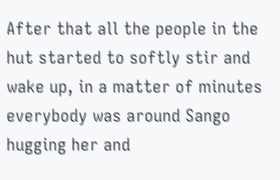After that all the people in the hut started to softly stir and wake up, in a matter of minutes everybody was around Sango hugging her and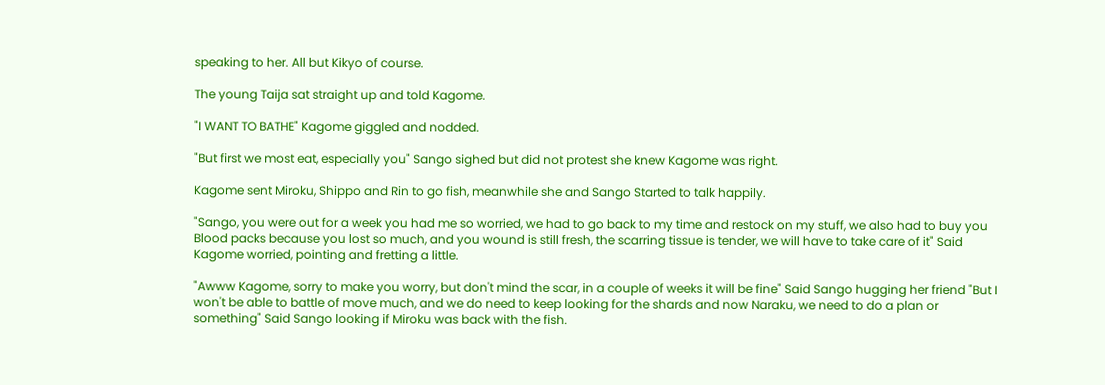speaking to her. All but Kikyo of course.

The young Taija sat straight up and told Kagome.

"I WANT TO BATHE" Kagome giggled and nodded.

"But first we most eat, especially you" Sango sighed but did not protest she knew Kagome was right.

Kagome sent Miroku, Shippo and Rin to go fish, meanwhile she and Sango Started to talk happily.

"Sango, you were out for a week you had me so worried, we had to go back to my time and restock on my stuff, we also had to buy you Blood packs because you lost so much, and you wound is still fresh, the scarring tissue is tender, we will have to take care of it" Said Kagome worried, pointing and fretting a little.

"Awww Kagome, sorry to make you worry, but don't mind the scar, in a couple of weeks it will be fine" Said Sango hugging her friend "But I won't be able to battle of move much, and we do need to keep looking for the shards and now Naraku, we need to do a plan or something" Said Sango looking if Miroku was back with the fish.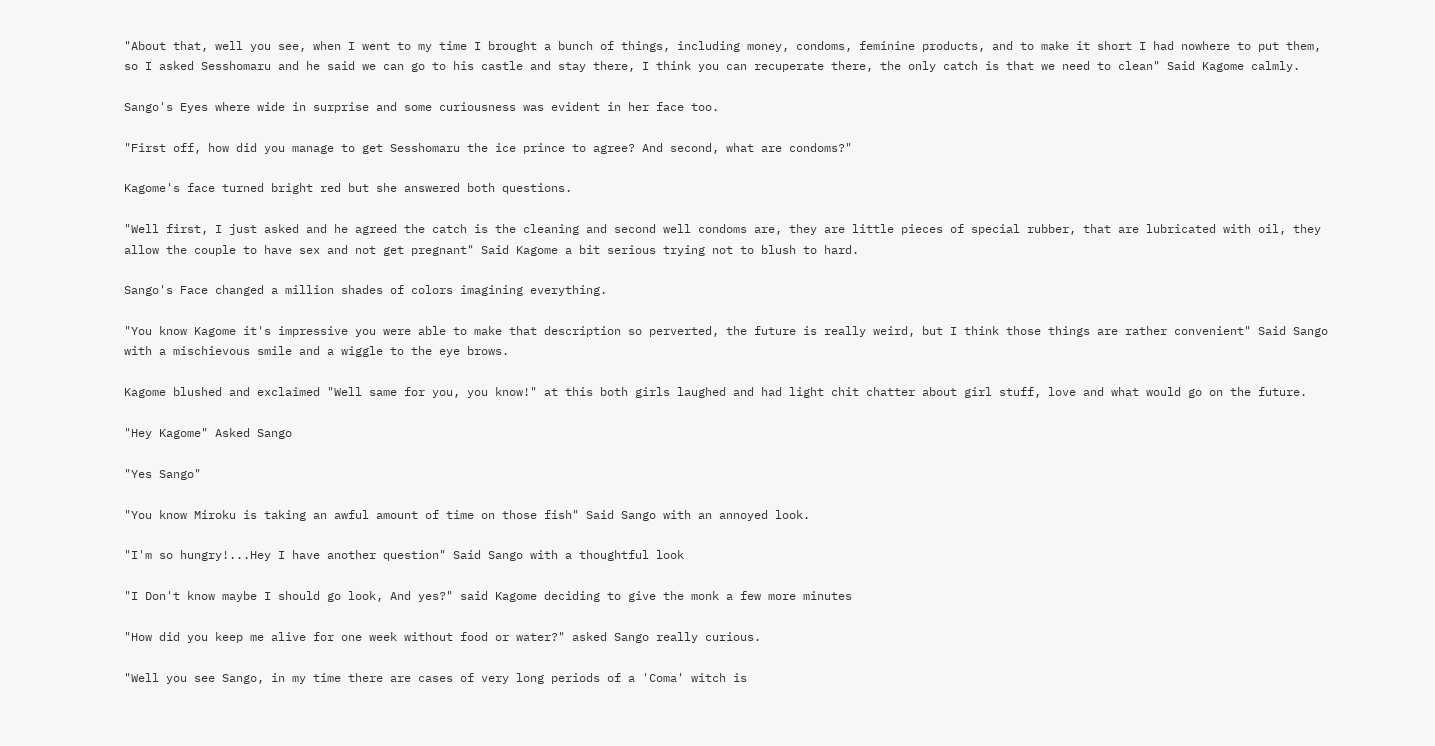"About that, well you see, when I went to my time I brought a bunch of things, including money, condoms, feminine products, and to make it short I had nowhere to put them, so I asked Sesshomaru and he said we can go to his castle and stay there, I think you can recuperate there, the only catch is that we need to clean" Said Kagome calmly.

Sango's Eyes where wide in surprise and some curiousness was evident in her face too.

"First off, how did you manage to get Sesshomaru the ice prince to agree? And second, what are condoms?"

Kagome's face turned bright red but she answered both questions.

"Well first, I just asked and he agreed the catch is the cleaning and second well condoms are, they are little pieces of special rubber, that are lubricated with oil, they allow the couple to have sex and not get pregnant" Said Kagome a bit serious trying not to blush to hard.

Sango's Face changed a million shades of colors imagining everything.

"You know Kagome it's impressive you were able to make that description so perverted, the future is really weird, but I think those things are rather convenient" Said Sango with a mischievous smile and a wiggle to the eye brows.

Kagome blushed and exclaimed "Well same for you, you know!" at this both girls laughed and had light chit chatter about girl stuff, love and what would go on the future.

"Hey Kagome" Asked Sango

"Yes Sango"

"You know Miroku is taking an awful amount of time on those fish" Said Sango with an annoyed look.

"I'm so hungry!...Hey I have another question" Said Sango with a thoughtful look

"I Don't know maybe I should go look, And yes?" said Kagome deciding to give the monk a few more minutes

"How did you keep me alive for one week without food or water?" asked Sango really curious.

"Well you see Sango, in my time there are cases of very long periods of a 'Coma' witch is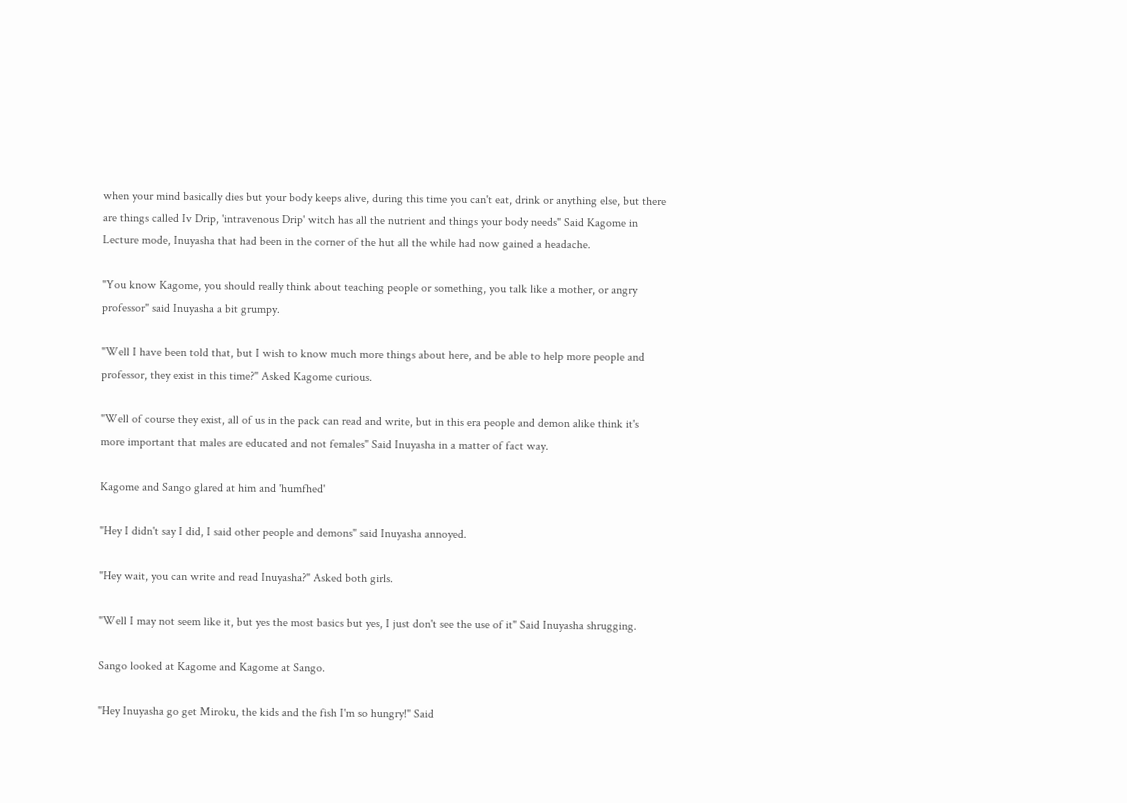when your mind basically dies but your body keeps alive, during this time you can't eat, drink or anything else, but there are things called Iv Drip, 'intravenous Drip' witch has all the nutrient and things your body needs" Said Kagome in Lecture mode, Inuyasha that had been in the corner of the hut all the while had now gained a headache.

"You know Kagome, you should really think about teaching people or something, you talk like a mother, or angry professor" said Inuyasha a bit grumpy.

"Well I have been told that, but I wish to know much more things about here, and be able to help more people and professor, they exist in this time?" Asked Kagome curious.

"Well of course they exist, all of us in the pack can read and write, but in this era people and demon alike think it's more important that males are educated and not females" Said Inuyasha in a matter of fact way.

Kagome and Sango glared at him and 'humfhed'

"Hey I didn't say I did, I said other people and demons" said Inuyasha annoyed.

"Hey wait, you can write and read Inuyasha?" Asked both girls.

"Well I may not seem like it, but yes the most basics but yes, I just don't see the use of it" Said Inuyasha shrugging.

Sango looked at Kagome and Kagome at Sango.

"Hey Inuyasha go get Miroku, the kids and the fish I'm so hungry!" Said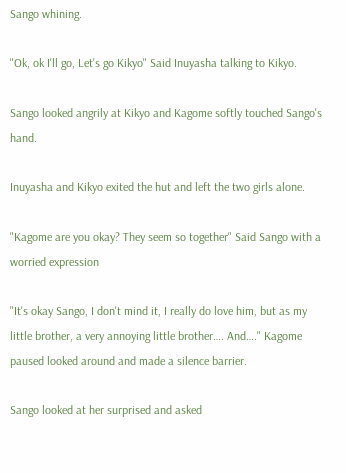Sango whining.

"Ok, ok I'll go, Let's go Kikyo" Said Inuyasha talking to Kikyo.

Sango looked angrily at Kikyo and Kagome softly touched Sango's hand.

Inuyasha and Kikyo exited the hut and left the two girls alone.

"Kagome are you okay? They seem so together" Said Sango with a worried expression

"It's okay Sango, I don't mind it, I really do love him, but as my little brother, a very annoying little brother…. And…." Kagome paused looked around and made a silence barrier.

Sango looked at her surprised and asked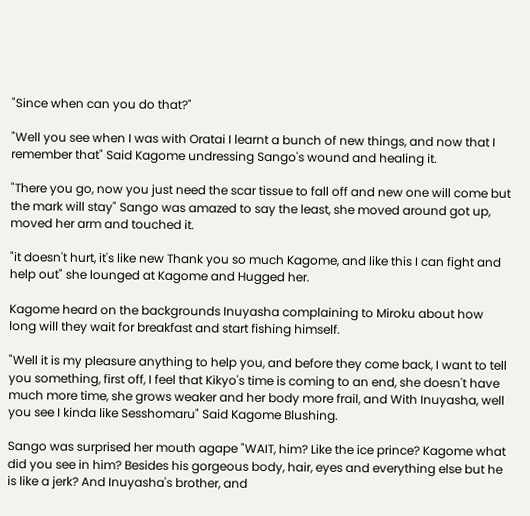"Since when can you do that?"

"Well you see when I was with Oratai I learnt a bunch of new things, and now that I remember that" Said Kagome undressing Sango's wound and healing it.

"There you go, now you just need the scar tissue to fall off and new one will come but the mark will stay" Sango was amazed to say the least, she moved around got up, moved her arm and touched it.

"it doesn't hurt, it's like new Thank you so much Kagome, and like this I can fight and help out" she lounged at Kagome and Hugged her.

Kagome heard on the backgrounds Inuyasha complaining to Miroku about how long will they wait for breakfast and start fishing himself.

"Well it is my pleasure anything to help you, and before they come back, I want to tell you something, first off, I feel that Kikyo's time is coming to an end, she doesn't have much more time, she grows weaker and her body more frail, and With Inuyasha, well you see I kinda like Sesshomaru" Said Kagome Blushing.

Sango was surprised her mouth agape "WAIT, him? Like the ice prince? Kagome what did you see in him? Besides his gorgeous body, hair, eyes and everything else but he is like a jerk? And Inuyasha's brother, and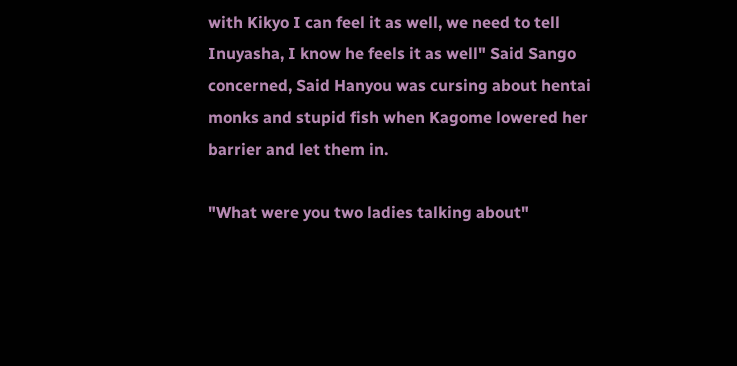with Kikyo I can feel it as well, we need to tell Inuyasha, I know he feels it as well" Said Sango concerned, Said Hanyou was cursing about hentai monks and stupid fish when Kagome lowered her barrier and let them in.

"What were you two ladies talking about"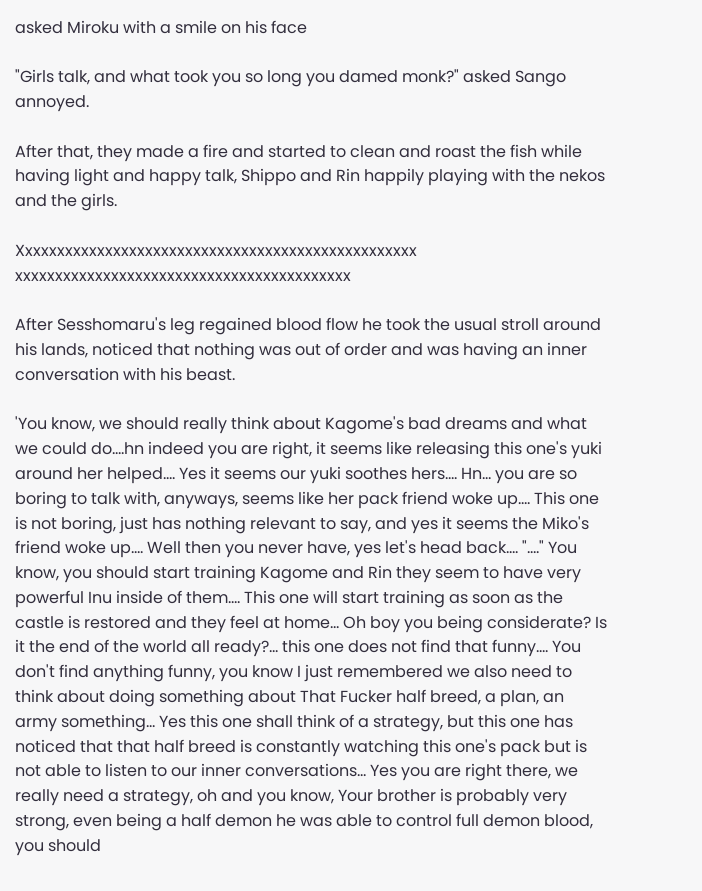asked Miroku with a smile on his face

"Girls talk, and what took you so long you damed monk?" asked Sango annoyed.

After that, they made a fire and started to clean and roast the fish while having light and happy talk, Shippo and Rin happily playing with the nekos and the girls.

Xxxxxxxxxxxxxxxxxxxxxxxxxxxxxxxxxxxxxxxxxxxxxxxxxx xxxxxxxxxxxxxxxxxxxxxxxxxxxxxxxxxxxxxxxxxx

After Sesshomaru's leg regained blood flow he took the usual stroll around his lands, noticed that nothing was out of order and was having an inner conversation with his beast.

'You know, we should really think about Kagome's bad dreams and what we could do….hn indeed you are right, it seems like releasing this one's yuki around her helped…. Yes it seems our yuki soothes hers…. Hn… you are so boring to talk with, anyways, seems like her pack friend woke up…. This one is not boring, just has nothing relevant to say, and yes it seems the Miko's friend woke up…. Well then you never have, yes let's head back…. "…." You know, you should start training Kagome and Rin they seem to have very powerful Inu inside of them…. This one will start training as soon as the castle is restored and they feel at home… Oh boy you being considerate? Is it the end of the world all ready?... this one does not find that funny…. You don't find anything funny, you know I just remembered we also need to think about doing something about That Fucker half breed, a plan, an army something… Yes this one shall think of a strategy, but this one has noticed that that half breed is constantly watching this one's pack but is not able to listen to our inner conversations… Yes you are right there, we really need a strategy, oh and you know, Your brother is probably very strong, even being a half demon he was able to control full demon blood, you should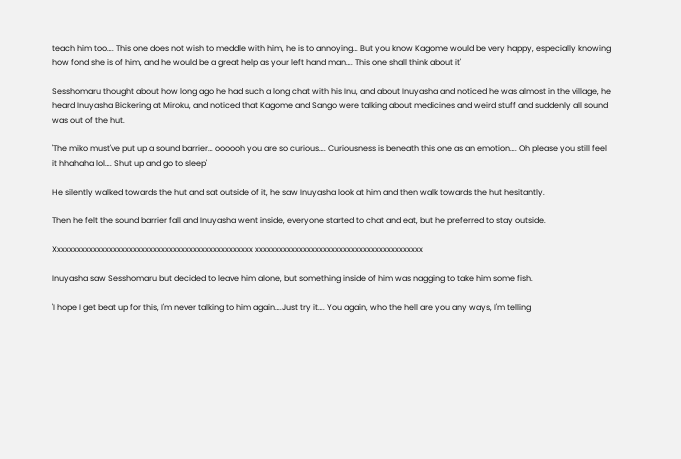teach him too…. This one does not wish to meddle with him, he is to annoying… But you know Kagome would be very happy, especially knowing how fond she is of him, and he would be a great help as your left hand man…. This one shall think about it'

Sesshomaru thought about how long ago he had such a long chat with his Inu, and about Inuyasha and noticed he was almost in the village, he heard Inuyasha Bickering at Miroku, and noticed that Kagome and Sango were talking about medicines and weird stuff and suddenly all sound was out of the hut.

'The miko must've put up a sound barrier… oooooh you are so curious…. Curiousness is beneath this one as an emotion…. Oh please you still feel it hhahaha lol…. Shut up and go to sleep'

He silently walked towards the hut and sat outside of it, he saw Inuyasha look at him and then walk towards the hut hesitantly.

Then he felt the sound barrier fall and Inuyasha went inside, everyone started to chat and eat, but he preferred to stay outside.

Xxxxxxxxxxxxxxxxxxxxxxxxxxxxxxxxxxxxxxxxxxxxxxxxxx xxxxxxxxxxxxxxxxxxxxxxxxxxxxxxxxxxxxxxxxxx

Inuyasha saw Sesshomaru but decided to leave him alone, but something inside of him was nagging to take him some fish.

'I hope I get beat up for this, I'm never talking to him again….Just try it…. You again, who the hell are you any ways, I'm telling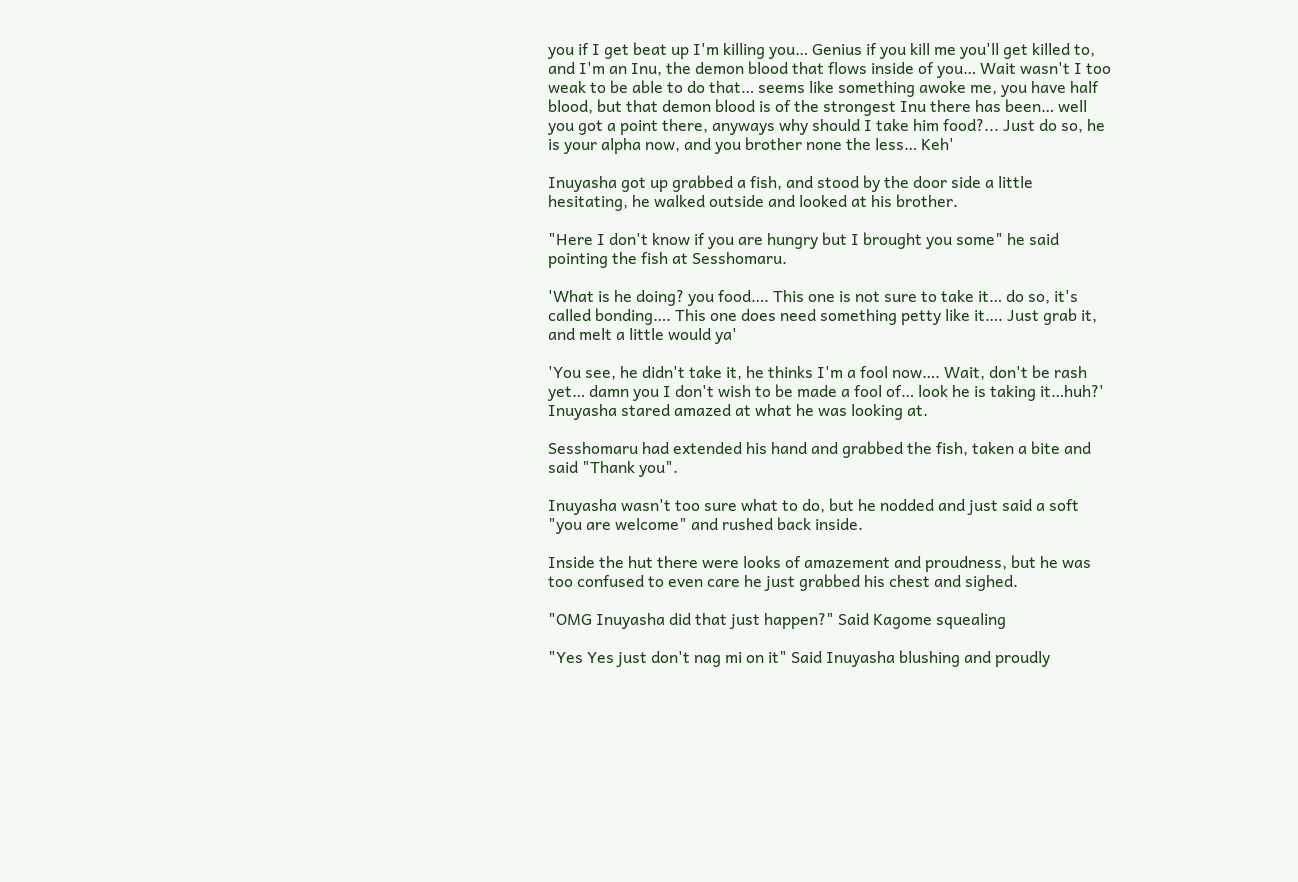you if I get beat up I'm killing you… Genius if you kill me you'll get killed to, and I'm an Inu, the demon blood that flows inside of you… Wait wasn't I too weak to be able to do that… seems like something awoke me, you have half blood, but that demon blood is of the strongest Inu there has been… well you got a point there, anyways why should I take him food?... Just do so, he is your alpha now, and you brother none the less… Keh'

Inuyasha got up grabbed a fish, and stood by the door side a little hesitating, he walked outside and looked at his brother.

"Here I don't know if you are hungry but I brought you some" he said pointing the fish at Sesshomaru.

'What is he doing? you food…. This one is not sure to take it… do so, it's called bonding…. This one does need something petty like it…. Just grab it, and melt a little would ya'

'You see, he didn't take it, he thinks I'm a fool now…. Wait, don't be rash yet… damn you I don't wish to be made a fool of… look he is taking it…huh?' Inuyasha stared amazed at what he was looking at.

Sesshomaru had extended his hand and grabbed the fish, taken a bite and said "Thank you".

Inuyasha wasn't too sure what to do, but he nodded and just said a soft "you are welcome" and rushed back inside.

Inside the hut there were looks of amazement and proudness, but he was too confused to even care he just grabbed his chest and sighed.

"OMG Inuyasha did that just happen?" Said Kagome squealing

"Yes Yes just don't nag mi on it" Said Inuyasha blushing and proudly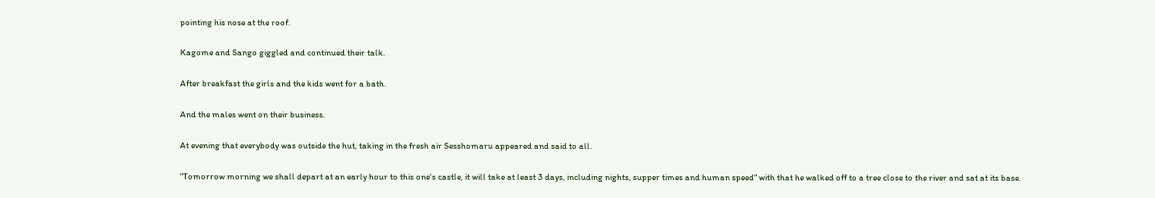pointing his nose at the roof.

Kagome and Sango giggled and continued their talk.

After breakfast the girls and the kids went for a bath.

And the males went on their business.

At evening that everybody was outside the hut, taking in the fresh air Sesshomaru appeared and said to all.

"Tomorrow morning we shall depart at an early hour to this one's castle, it will take at least 3 days, including nights, supper times and human speed" with that he walked off to a tree close to the river and sat at its base.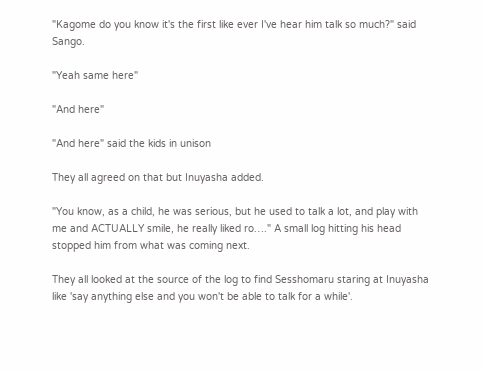"Kagome do you know it's the first like ever I've hear him talk so much?" said Sango.

"Yeah same here"

"And here"

"And here" said the kids in unison

They all agreed on that but Inuyasha added.

"You know, as a child, he was serious, but he used to talk a lot, and play with me and ACTUALLY smile, he really liked ro…." A small log hitting his head stopped him from what was coming next.

They all looked at the source of the log to find Sesshomaru staring at Inuyasha like 'say anything else and you won't be able to talk for a while'.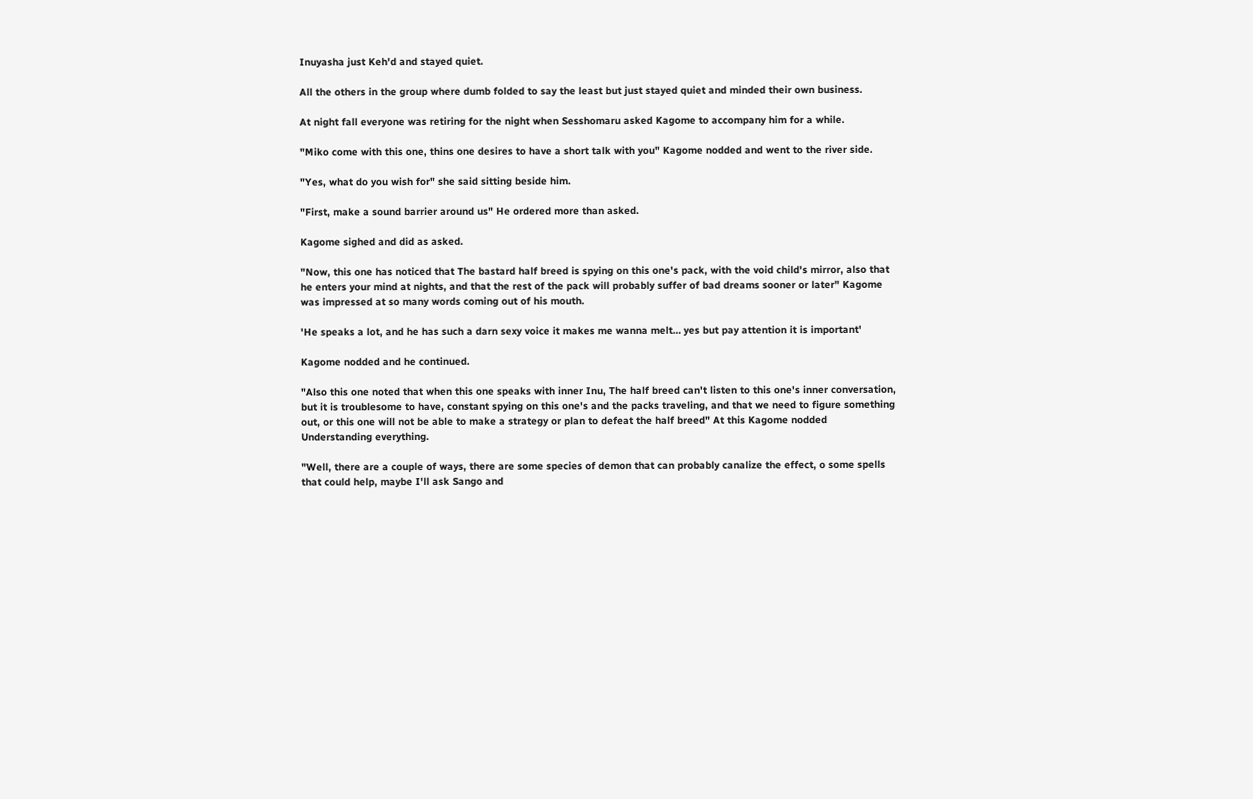Inuyasha just Keh'd and stayed quiet.

All the others in the group where dumb folded to say the least but just stayed quiet and minded their own business.

At night fall everyone was retiring for the night when Sesshomaru asked Kagome to accompany him for a while.

"Miko come with this one, thins one desires to have a short talk with you" Kagome nodded and went to the river side.

"Yes, what do you wish for" she said sitting beside him.

"First, make a sound barrier around us" He ordered more than asked.

Kagome sighed and did as asked.

"Now, this one has noticed that The bastard half breed is spying on this one's pack, with the void child's mirror, also that he enters your mind at nights, and that the rest of the pack will probably suffer of bad dreams sooner or later" Kagome was impressed at so many words coming out of his mouth.

'He speaks a lot, and he has such a darn sexy voice it makes me wanna melt… yes but pay attention it is important'

Kagome nodded and he continued.

"Also this one noted that when this one speaks with inner Inu, The half breed can't listen to this one's inner conversation, but it is troublesome to have, constant spying on this one's and the packs traveling, and that we need to figure something out, or this one will not be able to make a strategy or plan to defeat the half breed" At this Kagome nodded Understanding everything.

"Well, there are a couple of ways, there are some species of demon that can probably canalize the effect, o some spells that could help, maybe I'll ask Sango and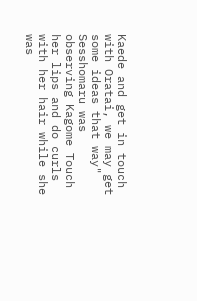Kaede and get in touch with Oratai, we may get some ideas that way" Sesshomaru was observing Kagome Touch her lips and do curls with her hair while she was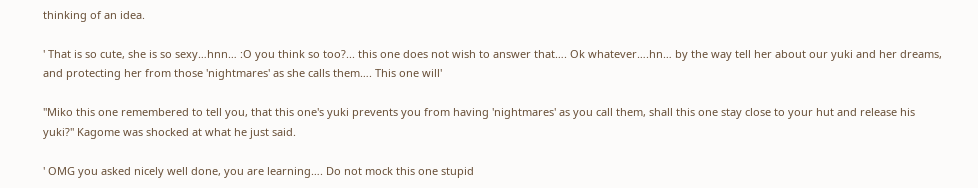thinking of an idea.

' That is so cute, she is so sexy…hnn… :O you think so too?... this one does not wish to answer that…. Ok whatever….hn… by the way tell her about our yuki and her dreams, and protecting her from those 'nightmares' as she calls them…. This one will'

"Miko this one remembered to tell you, that this one's yuki prevents you from having 'nightmares' as you call them, shall this one stay close to your hut and release his yuki?" Kagome was shocked at what he just said.

' OMG you asked nicely well done, you are learning…. Do not mock this one stupid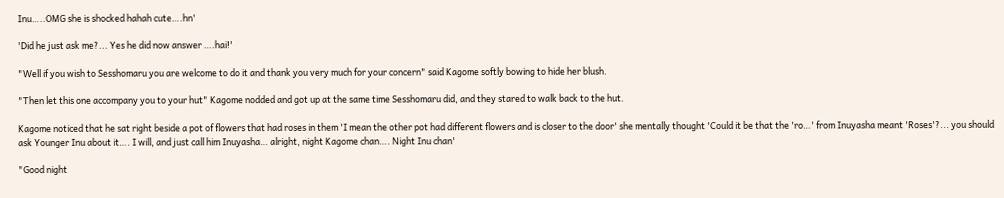Inu…..OMG she is shocked hahah cute….hn'

'Did he just ask me?... Yes he did now answer ….hai!'

"Well if you wish to Sesshomaru you are welcome to do it and thank you very much for your concern" said Kagome softly bowing to hide her blush.

"Then let this one accompany you to your hut" Kagome nodded and got up at the same time Sesshomaru did, and they stared to walk back to the hut.

Kagome noticed that he sat right beside a pot of flowers that had roses in them 'I mean the other pot had different flowers and is closer to the door' she mentally thought 'Could it be that the 'ro…' from Inuyasha meant 'Roses'?... you should ask Younger Inu about it…. I will, and just call him Inuyasha… alright, night Kagome chan…. Night Inu chan'

"Good night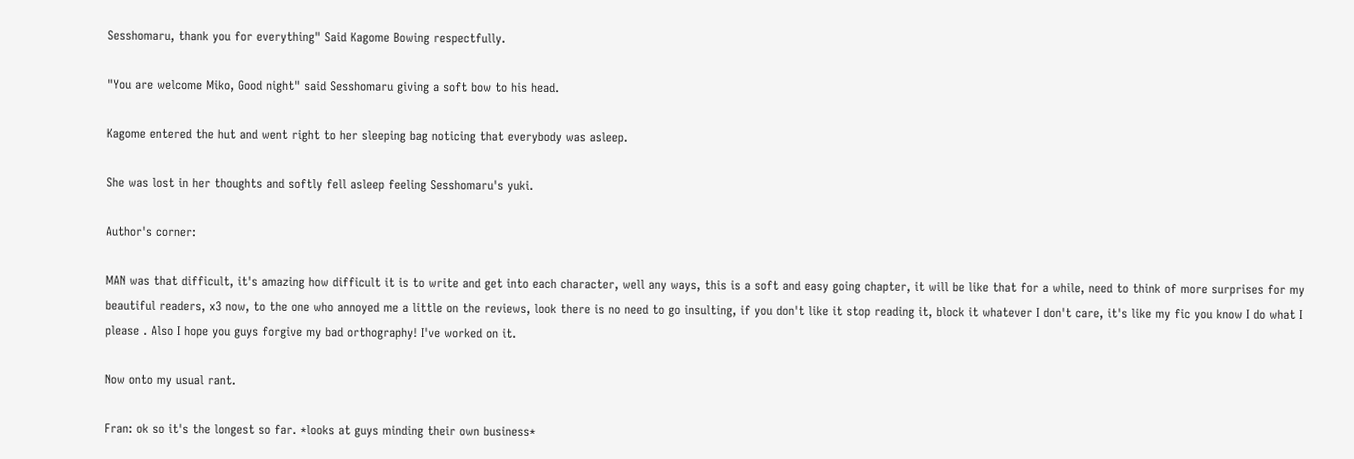Sesshomaru, thank you for everything" Said Kagome Bowing respectfully.

"You are welcome Miko, Good night" said Sesshomaru giving a soft bow to his head.

Kagome entered the hut and went right to her sleeping bag noticing that everybody was asleep.

She was lost in her thoughts and softly fell asleep feeling Sesshomaru's yuki.

Author's corner:

MAN was that difficult, it's amazing how difficult it is to write and get into each character, well any ways, this is a soft and easy going chapter, it will be like that for a while, need to think of more surprises for my beautiful readers, x3 now, to the one who annoyed me a little on the reviews, look there is no need to go insulting, if you don't like it stop reading it, block it whatever I don't care, it's like my fic you know I do what I please . Also I hope you guys forgive my bad orthography! I've worked on it.

Now onto my usual rant.

Fran: ok so it's the longest so far. *looks at guys minding their own business*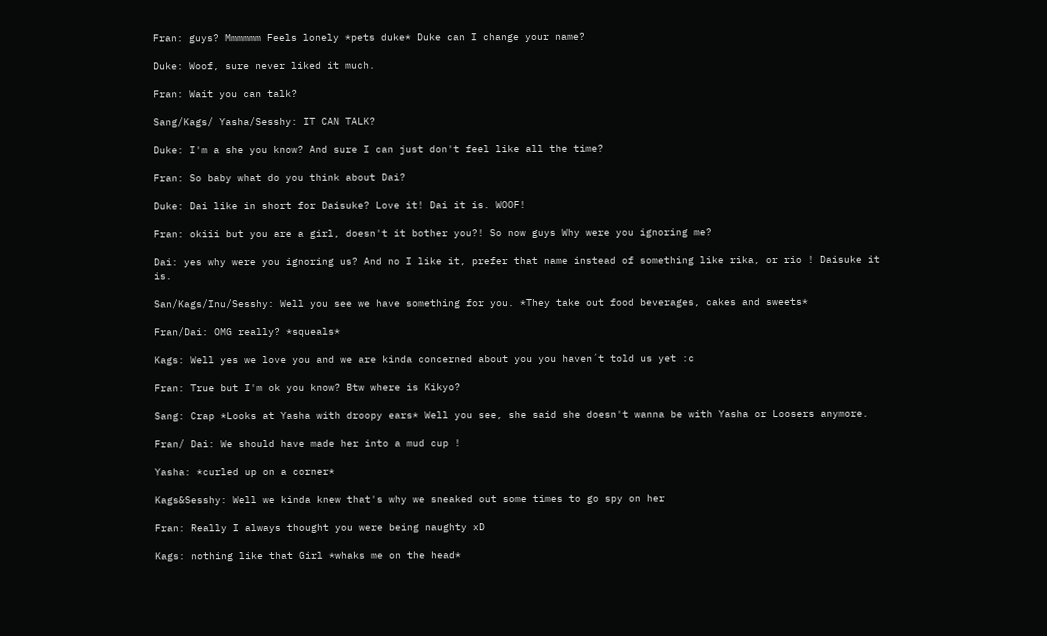Fran: guys? Mmmmmm Feels lonely *pets duke* Duke can I change your name?

Duke: Woof, sure never liked it much.

Fran: Wait you can talk?

Sang/Kags/ Yasha/Sesshy: IT CAN TALK?

Duke: I'm a she you know? And sure I can just don't feel like all the time?

Fran: So baby what do you think about Dai?

Duke: Dai like in short for Daisuke? Love it! Dai it is. WOOF!

Fran: okiii but you are a girl, doesn't it bother you?! So now guys Why were you ignoring me?

Dai: yes why were you ignoring us? And no I like it, prefer that name instead of something like rika, or rio ! Daisuke it is.

San/Kags/Inu/Sesshy: Well you see we have something for you. *They take out food beverages, cakes and sweets*

Fran/Dai: OMG really? *squeals*

Kags: Well yes we love you and we are kinda concerned about you you haven´t told us yet :c

Fran: True but I'm ok you know? Btw where is Kikyo?

Sang: Crap *Looks at Yasha with droopy ears* Well you see, she said she doesn't wanna be with Yasha or Loosers anymore.

Fran/ Dai: We should have made her into a mud cup !

Yasha: *curled up on a corner*

Kags&Sesshy: Well we kinda knew that's why we sneaked out some times to go spy on her

Fran: Really I always thought you were being naughty xD

Kags: nothing like that Girl *whaks me on the head*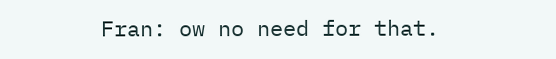Fran: ow no need for that.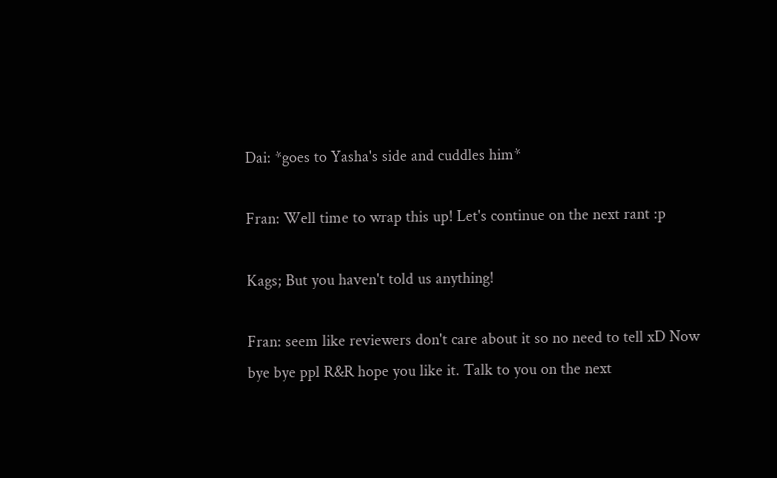Dai: *goes to Yasha's side and cuddles him*

Fran: Well time to wrap this up! Let's continue on the next rant :p

Kags; But you haven't told us anything!

Fran: seem like reviewers don't care about it so no need to tell xD Now bye bye ppl R&R hope you like it. Talk to you on the next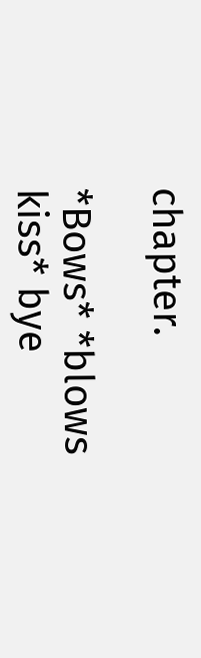chapter.

*Bows* *blows kiss* bye